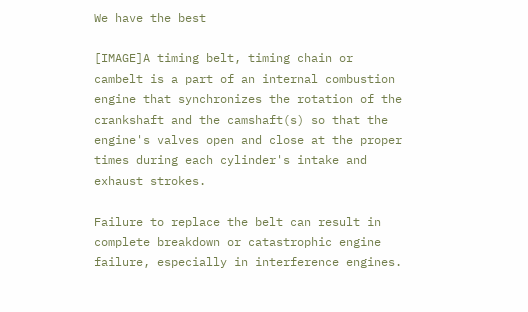We have the best

[IMAGE]A timing belt, timing chain or cambelt is a part of an internal combustion engine that synchronizes the rotation of the crankshaft and the camshaft(s) so that the engine's valves open and close at the proper times during each cylinder's intake and exhaust strokes.

Failure to replace the belt can result in complete breakdown or catastrophic engine failure, especially in interference engines.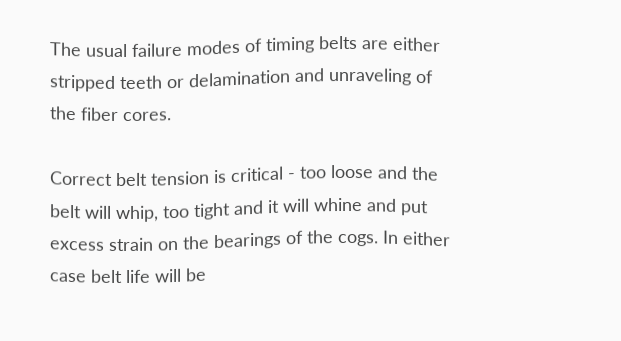The usual failure modes of timing belts are either stripped teeth or delamination and unraveling of the fiber cores.

Correct belt tension is critical - too loose and the belt will whip, too tight and it will whine and put excess strain on the bearings of the cogs. In either case belt life will be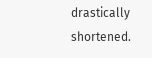drastically shortened.